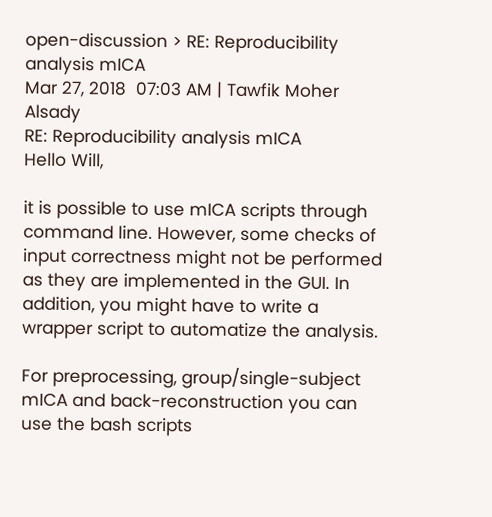open-discussion > RE: Reproducibility analysis mICA
Mar 27, 2018  07:03 AM | Tawfik Moher Alsady
RE: Reproducibility analysis mICA
Hello Will,

it is possible to use mICA scripts through command line. However, some checks of input correctness might not be performed as they are implemented in the GUI. In addition, you might have to write a wrapper script to automatize the analysis.

For preprocessing, group/single-subject mICA and back-reconstruction you can use the bash scripts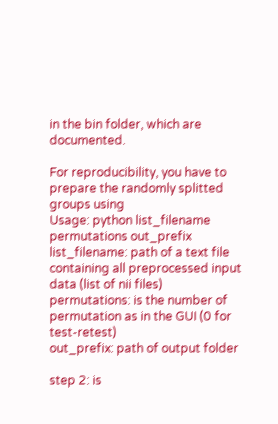in the bin folder, which are documented.

For reproducibility, you have to prepare the randomly splitted groups using
Usage: python list_filename permutations out_prefix
list_filename: path of a text file containing all preprocessed input data (list of nii files)
permutations: is the number of permutation as in the GUI (0 for test-retest)
out_prefix: path of output folder

step 2: is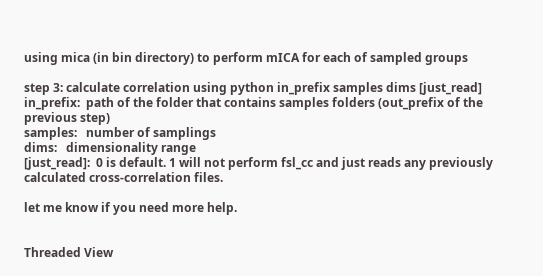using mica (in bin directory) to perform mICA for each of sampled groups

step 3: calculate correlation using python in_prefix samples dims [just_read]
in_prefix:  path of the folder that contains samples folders (out_prefix of the previous step)
samples:   number of samplings
dims:   dimensionality range
[just_read]:  0 is default. 1 will not perform fsl_cc and just reads any previously calculated cross-correlation files.

let me know if you need more help.


Threaded View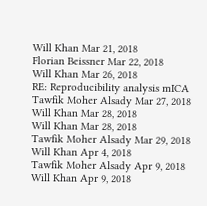Will Khan Mar 21, 2018
Florian Beissner Mar 22, 2018
Will Khan Mar 26, 2018
RE: Reproducibility analysis mICA
Tawfik Moher Alsady Mar 27, 2018
Will Khan Mar 28, 2018
Will Khan Mar 28, 2018
Tawfik Moher Alsady Mar 29, 2018
Will Khan Apr 4, 2018
Tawfik Moher Alsady Apr 9, 2018
Will Khan Apr 9, 2018